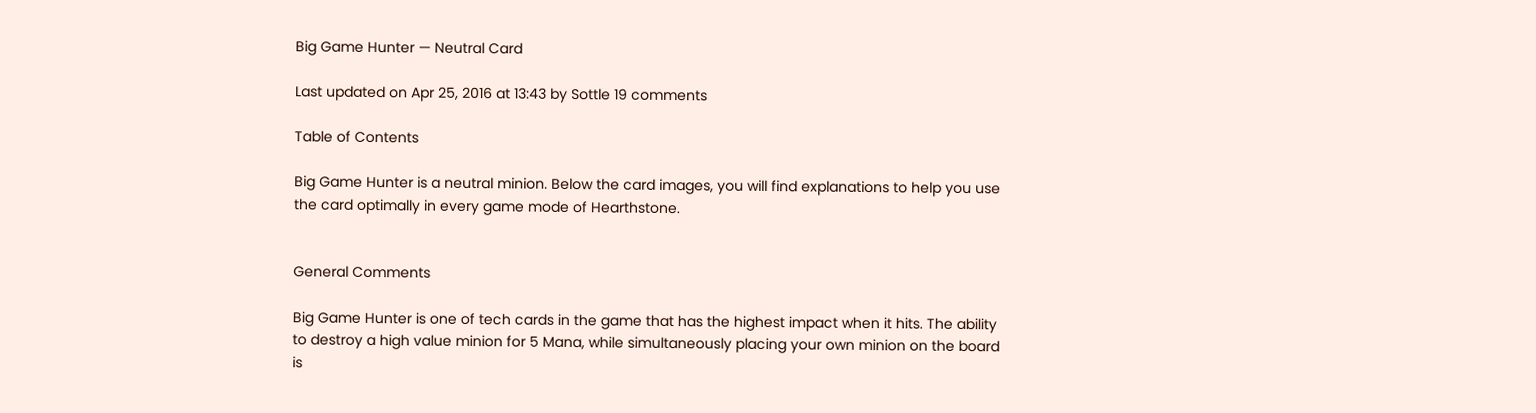Big Game Hunter — Neutral Card

Last updated on Apr 25, 2016 at 13:43 by Sottle 19 comments

Table of Contents

Big Game Hunter is a neutral minion. Below the card images, you will find explanations to help you use the card optimally in every game mode of Hearthstone.


General Comments

Big Game Hunter is one of tech cards in the game that has the highest impact when it hits. The ability to destroy a high value minion for 5 Mana, while simultaneously placing your own minion on the board is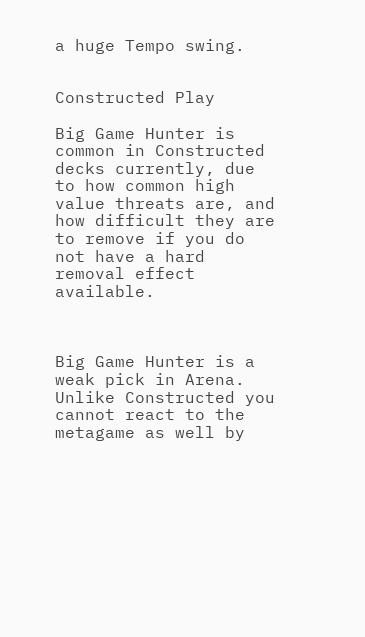a huge Tempo swing.


Constructed Play

Big Game Hunter is common in Constructed decks currently, due to how common high value threats are, and how difficult they are to remove if you do not have a hard removal effect available.



Big Game Hunter is a weak pick in Arena. Unlike Constructed you cannot react to the metagame as well by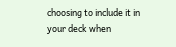choosing to include it in your deck when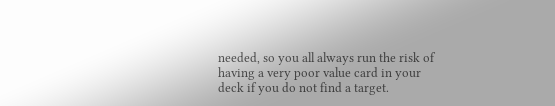needed, so you all always run the risk of having a very poor value card in your deck if you do not find a target.